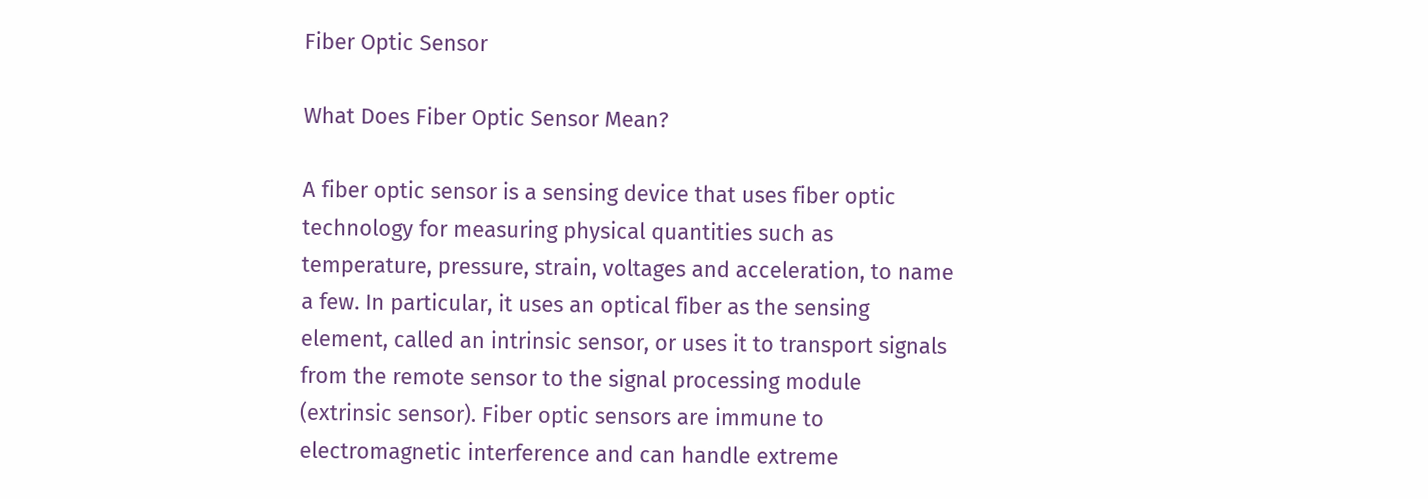Fiber Optic Sensor

What Does Fiber Optic Sensor Mean?

A fiber optic sensor is a sensing device that uses fiber optic technology for measuring physical quantities such as temperature, pressure, strain, voltages and acceleration, to name a few. In particular, it uses an optical fiber as the sensing element, called an intrinsic sensor, or uses it to transport signals from the remote sensor to the signal processing module (extrinsic sensor). Fiber optic sensors are immune to electromagnetic interference and can handle extreme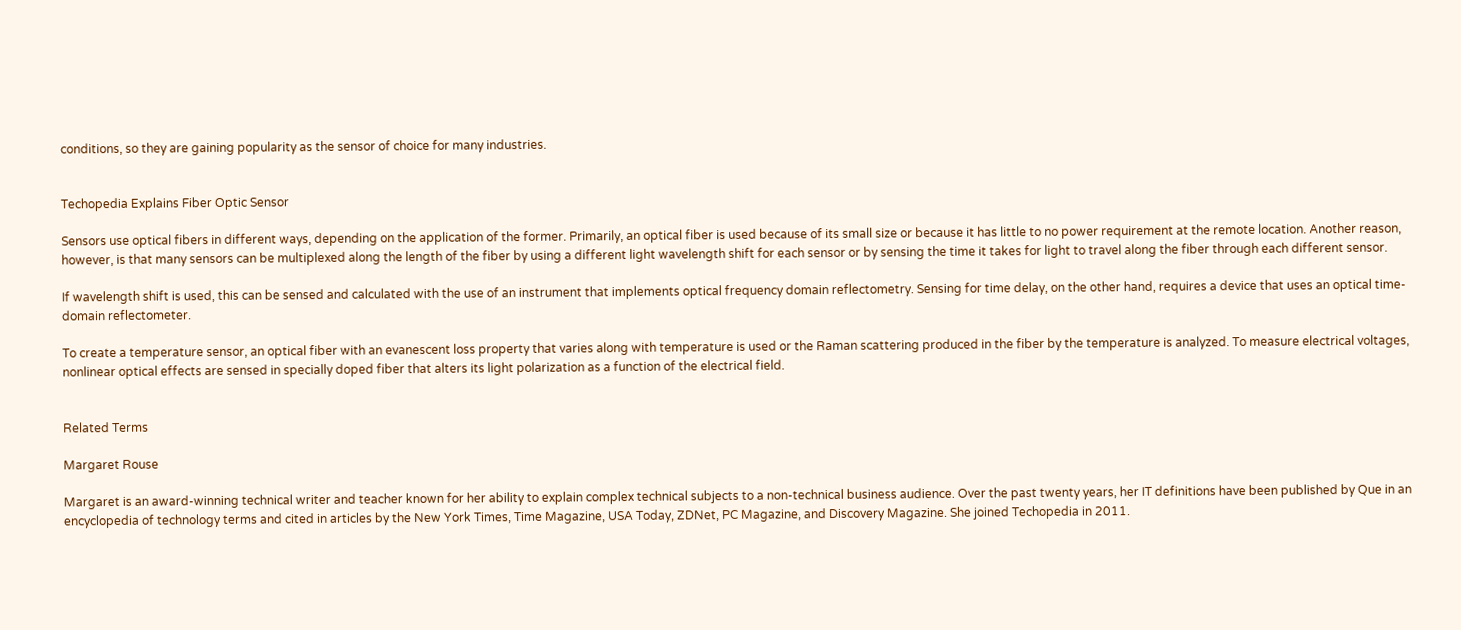conditions, so they are gaining popularity as the sensor of choice for many industries.


Techopedia Explains Fiber Optic Sensor

Sensors use optical fibers in different ways, depending on the application of the former. Primarily, an optical fiber is used because of its small size or because it has little to no power requirement at the remote location. Another reason, however, is that many sensors can be multiplexed along the length of the fiber by using a different light wavelength shift for each sensor or by sensing the time it takes for light to travel along the fiber through each different sensor.

If wavelength shift is used, this can be sensed and calculated with the use of an instrument that implements optical frequency domain reflectometry. Sensing for time delay, on the other hand, requires a device that uses an optical time-domain reflectometer.

To create a temperature sensor, an optical fiber with an evanescent loss property that varies along with temperature is used or the Raman scattering produced in the fiber by the temperature is analyzed. To measure electrical voltages, nonlinear optical effects are sensed in specially doped fiber that alters its light polarization as a function of the electrical field.


Related Terms

Margaret Rouse

Margaret is an award-winning technical writer and teacher known for her ability to explain complex technical subjects to a non-technical business audience. Over the past twenty years, her IT definitions have been published by Que in an encyclopedia of technology terms and cited in articles by the New York Times, Time Magazine, USA Today, ZDNet, PC Magazine, and Discovery Magazine. She joined Techopedia in 2011.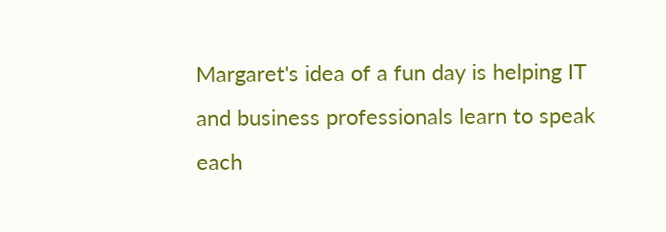Margaret's idea of a fun day is helping IT and business professionals learn to speak each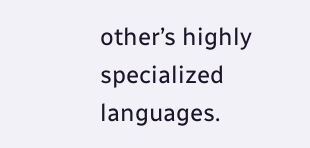other’s highly specialized languages.